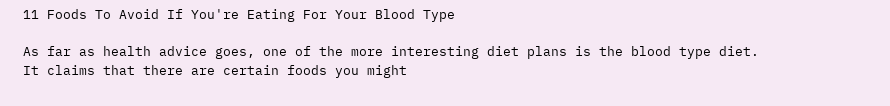11 Foods To Avoid If You're Eating For Your Blood Type

As far as health advice goes, one of the more interesting diet plans is the blood type diet. It claims that there are certain foods you might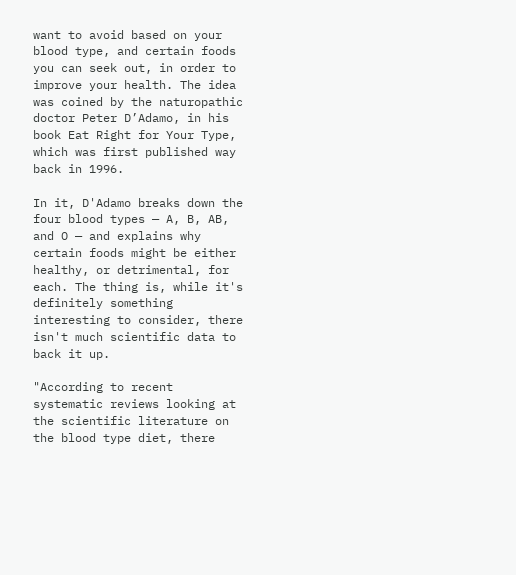want to avoid based on your blood type, and certain foods you can seek out, in order to improve your health. The idea was coined by the naturopathic doctor Peter D’Adamo, in his book Eat Right for Your Type, which was first published way back in 1996.

In it, D'Adamo breaks down the four blood types — A, B, AB, and O — and explains why certain foods might be either healthy, or detrimental, for each. The thing is, while it's definitely something interesting to consider, there isn't much scientific data to back it up.

"According to recent systematic reviews looking at the scientific literature on the blood type diet, there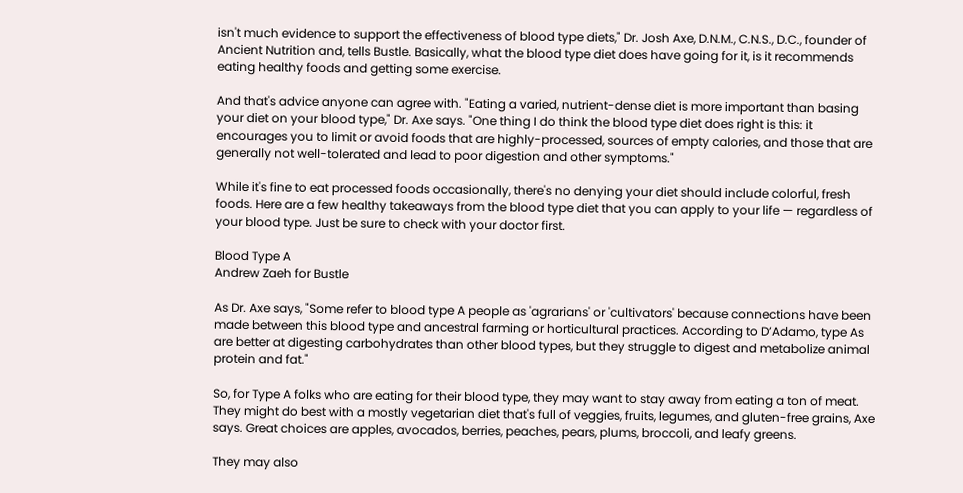isn't much evidence to support the effectiveness of blood type diets," Dr. Josh Axe, D.N.M., C.N.S., D.C., founder of Ancient Nutrition and, tells Bustle. Basically, what the blood type diet does have going for it, is it recommends eating healthy foods and getting some exercise.

And that's advice anyone can agree with. "Eating a varied, nutrient-dense diet is more important than basing your diet on your blood type," Dr. Axe says. "One thing I do think the blood type diet does right is this: it encourages you to limit or avoid foods that are highly-processed, sources of empty calories, and those that are generally not well-tolerated and lead to poor digestion and other symptoms."

While it's fine to eat processed foods occasionally, there's no denying your diet should include colorful, fresh foods. Here are a few healthy takeaways from the blood type diet that you can apply to your life — regardless of your blood type. Just be sure to check with your doctor first.

Blood Type A
Andrew Zaeh for Bustle

As Dr. Axe says, "Some refer to blood type A people as 'agrarians' or 'cultivators' because connections have been made between this blood type and ancestral farming or horticultural practices. According to D’Adamo, type As are better at digesting carbohydrates than other blood types, but they struggle to digest and metabolize animal protein and fat."

So, for Type A folks who are eating for their blood type, they may want to stay away from eating a ton of meat. They might do best with a mostly vegetarian diet that's full of veggies, fruits, legumes, and gluten-free grains, Axe says. Great choices are apples, avocados, berries, peaches, pears, plums, broccoli, and leafy greens.

They may also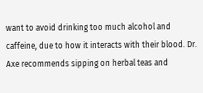want to avoid drinking too much alcohol and caffeine, due to how it interacts with their blood. Dr. Axe recommends sipping on herbal teas and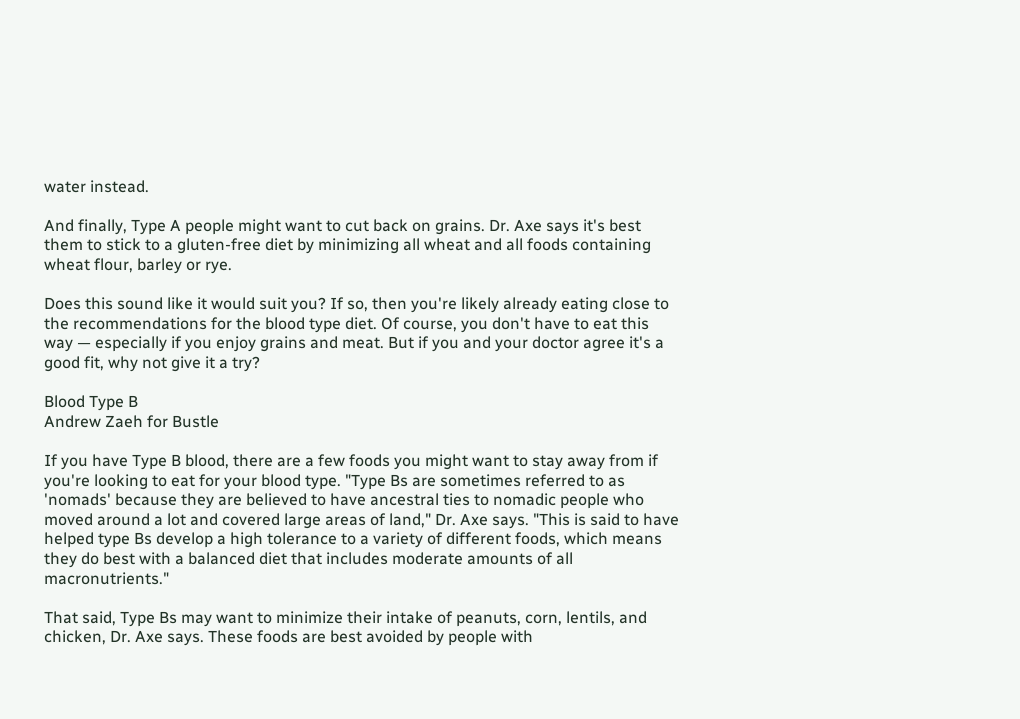water instead.

And finally, Type A people might want to cut back on grains. Dr. Axe says it's best them to stick to a gluten-free diet by minimizing all wheat and all foods containing wheat flour, barley or rye.

Does this sound like it would suit you? If so, then you're likely already eating close to the recommendations for the blood type diet. Of course, you don't have to eat this way — especially if you enjoy grains and meat. But if you and your doctor agree it's a good fit, why not give it a try?

Blood Type B
Andrew Zaeh for Bustle

If you have Type B blood, there are a few foods you might want to stay away from if you're looking to eat for your blood type. "Type Bs are sometimes referred to as 'nomads' because they are believed to have ancestral ties to nomadic people who moved around a lot and covered large areas of land," Dr. Axe says. "This is said to have helped type Bs develop a high tolerance to a variety of different foods, which means they do best with a balanced diet that includes moderate amounts of all macronutrients."

That said, Type Bs may want to minimize their intake of peanuts, corn, lentils, and chicken, Dr. Axe says. These foods are best avoided by people with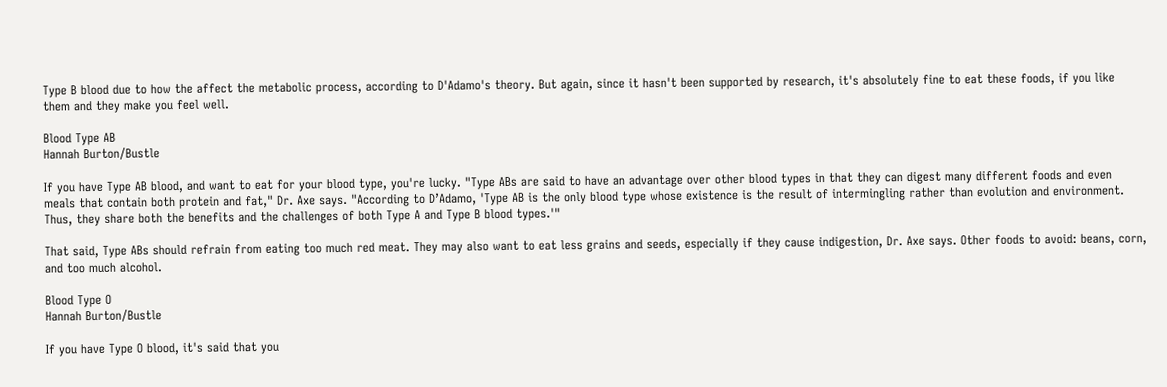Type B blood due to how the affect the metabolic process, according to D'Adamo's theory. But again, since it hasn't been supported by research, it's absolutely fine to eat these foods, if you like them and they make you feel well.

Blood Type AB
Hannah Burton/Bustle

If you have Type AB blood, and want to eat for your blood type, you're lucky. "Type ABs are said to have an advantage over other blood types in that they can digest many different foods and even meals that contain both protein and fat," Dr. Axe says. "According to D’Adamo, 'Type AB is the only blood type whose existence is the result of intermingling rather than evolution and environment. Thus, they share both the benefits and the challenges of both Type A and Type B blood types.'"

That said, Type ABs should refrain from eating too much red meat. They may also want to eat less grains and seeds, especially if they cause indigestion, Dr. Axe says. Other foods to avoid: beans, corn, and too much alcohol.

Blood Type O
Hannah Burton/Bustle

If you have Type O blood, it's said that you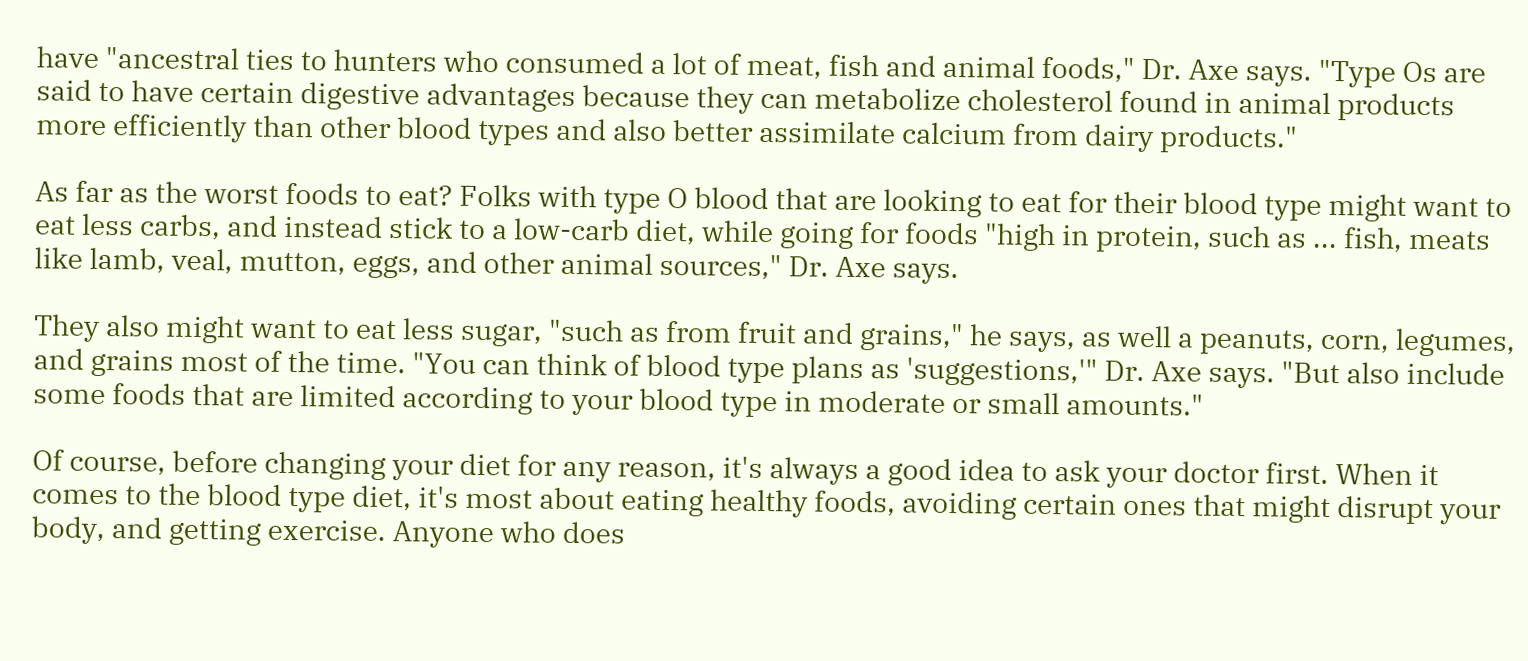have "ancestral ties to hunters who consumed a lot of meat, fish and animal foods," Dr. Axe says. "Type Os are said to have certain digestive advantages because they can metabolize cholesterol found in animal products more efficiently than other blood types and also better assimilate calcium from dairy products."

As far as the worst foods to eat? Folks with type O blood that are looking to eat for their blood type might want to eat less carbs, and instead stick to a low-carb diet, while going for foods "high in protein, such as ... fish, meats like lamb, veal, mutton, eggs, and other animal sources," Dr. Axe says.

They also might want to eat less sugar, "such as from fruit and grains," he says, as well a peanuts, corn, legumes, and grains most of the time. "You can think of blood type plans as 'suggestions,'" Dr. Axe says. "But also include some foods that are limited according to your blood type in moderate or small amounts."

Of course, before changing your diet for any reason, it's always a good idea to ask your doctor first. When it comes to the blood type diet, it's most about eating healthy foods, avoiding certain ones that might disrupt your body, and getting exercise. Anyone who does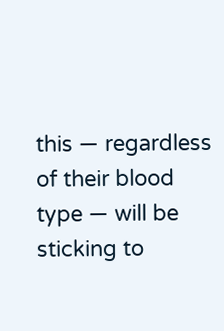this — regardless of their blood type — will be sticking to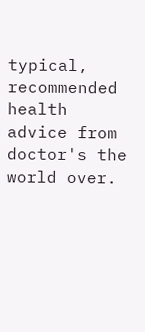typical, recommended health advice from doctor's the world over.